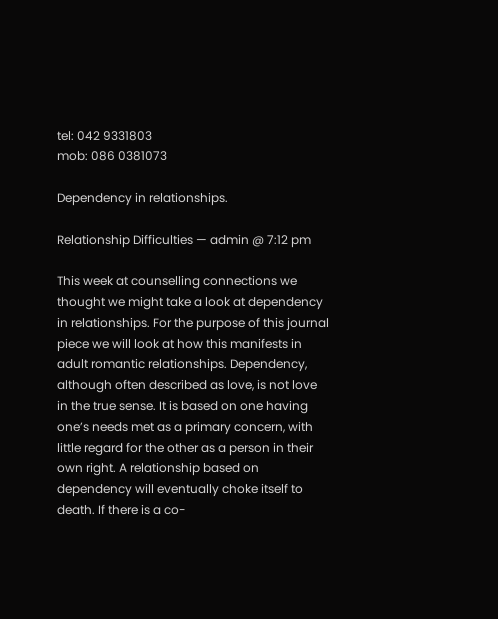tel: 042 9331803
mob: 086 0381073

Dependency in relationships.

Relationship Difficulties — admin @ 7:12 pm

This week at counselling connections we thought we might take a look at dependency in relationships. For the purpose of this journal piece we will look at how this manifests in adult romantic relationships. Dependency, although often described as love, is not love in the true sense. It is based on one having one’s needs met as a primary concern, with little regard for the other as a person in their own right. A relationship based on dependency will eventually choke itself to death. If there is a co-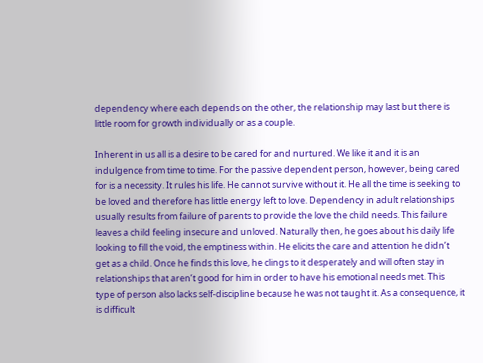dependency where each depends on the other, the relationship may last but there is little room for growth individually or as a couple.

Inherent in us all is a desire to be cared for and nurtured. We like it and it is an indulgence from time to time. For the passive dependent person, however, being cared for is a necessity. It rules his life. He cannot survive without it. He all the time is seeking to be loved and therefore has little energy left to love. Dependency in adult relationships usually results from failure of parents to provide the love the child needs. This failure leaves a child feeling insecure and unloved. Naturally then, he goes about his daily life looking to fill the void, the emptiness within. He elicits the care and attention he didn’t get as a child. Once he finds this love, he clings to it desperately and will often stay in relationships that aren’t good for him in order to have his emotional needs met. This type of person also lacks self-discipline because he was not taught it. As a consequence, it is difficult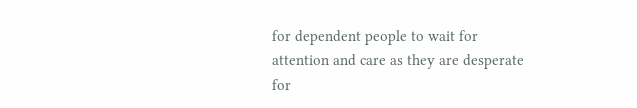for dependent people to wait for attention and care as they are desperate for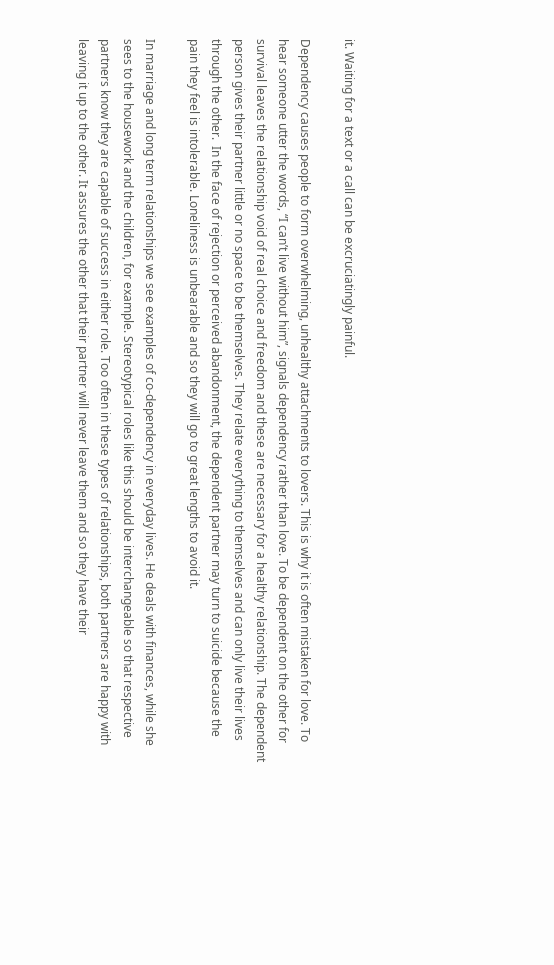it. Waiting for a text or a call can be excruciatingly painful.

Dependency causes people to form overwhelming, unhealthy attachments to lovers. This is why it is often mistaken for love. To hear someone utter the words, “I can’t live without him”, signals dependency rather than love. To be dependent on the other for survival leaves the relationship void of real choice and freedom and these are necessary for a healthy relationship. The dependent person gives their partner little or no space to be themselves. They relate everything to themselves and can only live their lives through the other.  In the face of rejection or perceived abandonment, the dependent partner may turn to suicide because the pain they feel is intolerable. Loneliness is unbearable and so they will go to great lengths to avoid it.

In marriage and long term relationships we see examples of co-dependency in everyday lives. He deals with finances, while she sees to the housework and the children, for example. Stereotypical roles like this should be interchangeable so that respective partners know they are capable of success in either role. Too often in these types of relationships, both partners are happy with leaving it up to the other. It assures the other that their partner will never leave them and so they have their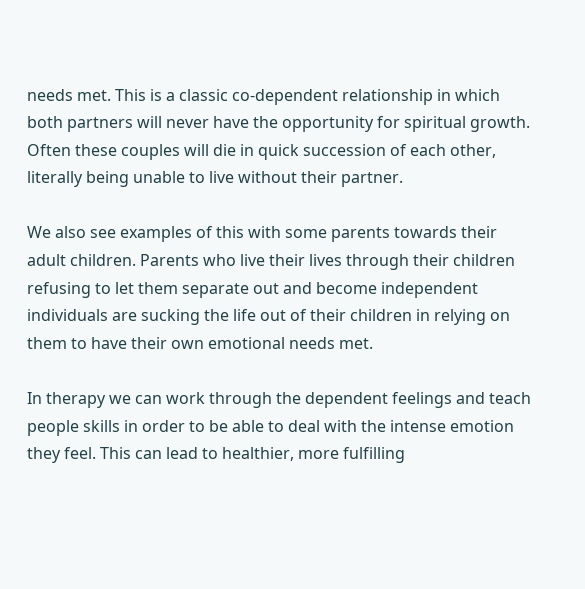needs met. This is a classic co-dependent relationship in which both partners will never have the opportunity for spiritual growth. Often these couples will die in quick succession of each other, literally being unable to live without their partner.

We also see examples of this with some parents towards their adult children. Parents who live their lives through their children refusing to let them separate out and become independent individuals are sucking the life out of their children in relying on them to have their own emotional needs met.

In therapy we can work through the dependent feelings and teach people skills in order to be able to deal with the intense emotion they feel. This can lead to healthier, more fulfilling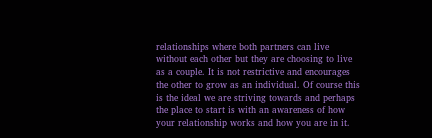relationships where both partners can live without each other but they are choosing to live as a couple. It is not restrictive and encourages the other to grow as an individual. Of course this is the ideal we are striving towards and perhaps the place to start is with an awareness of how your relationship works and how you are in it.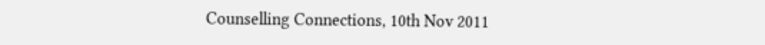Counselling Connections, 10th Nov 2011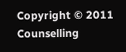Copyright © 2011 Counselling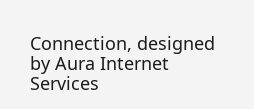Connection, designed by Aura Internet Services